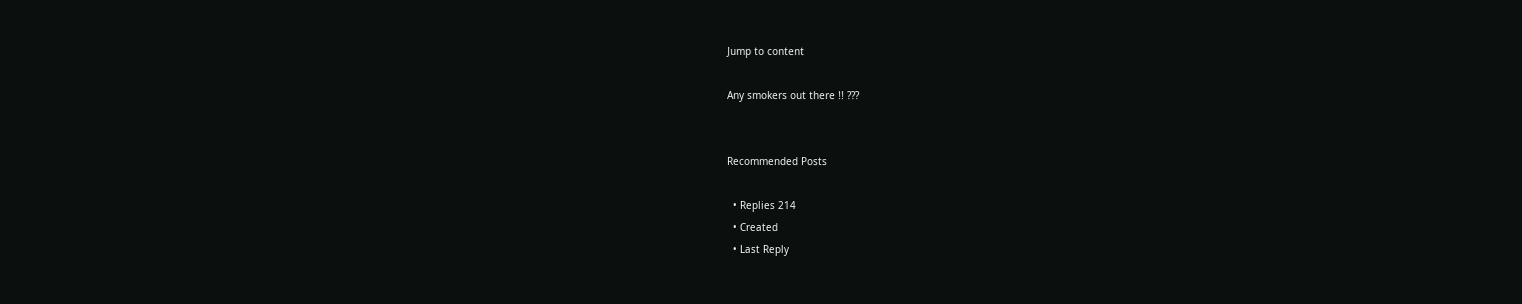Jump to content

Any smokers out there !! ???


Recommended Posts

  • Replies 214
  • Created
  • Last Reply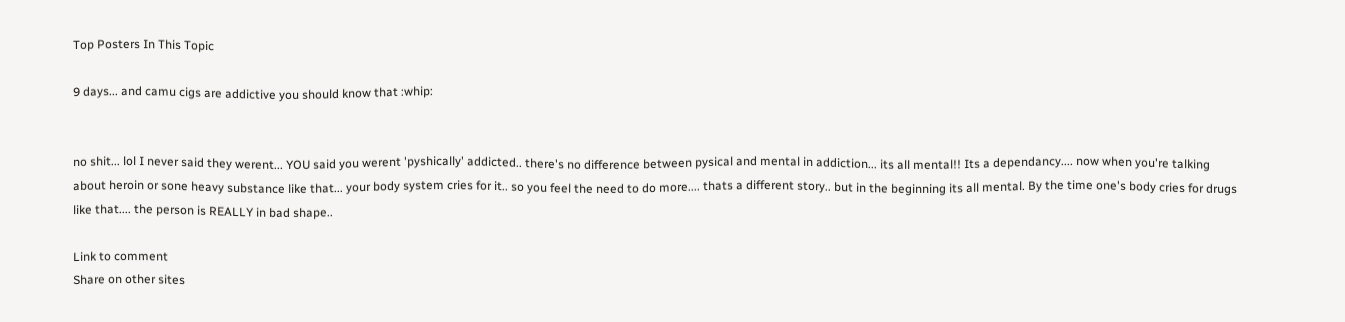Top Posters In This Topic

9 days... and camu cigs are addictive you should know that :whip:


no shit... lol I never said they werent... YOU said you werent 'pyshically' addicted.. there's no difference between pysical and mental in addiction... its all mental!! Its a dependancy.... now when you're talking about heroin or sone heavy substance like that... your body system cries for it.. so you feel the need to do more.... thats a different story.. but in the beginning its all mental. By the time one's body cries for drugs like that.... the person is REALLY in bad shape..

Link to comment
Share on other sites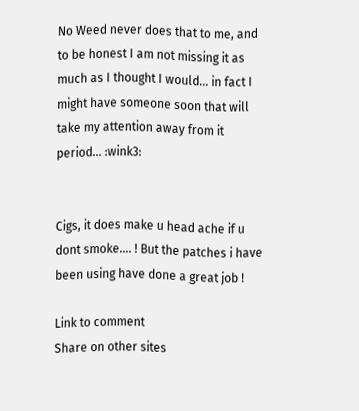No Weed never does that to me, and to be honest I am not missing it as much as I thought I would... in fact I might have someone soon that will take my attention away from it period... :wink3:


Cigs, it does make u head ache if u dont smoke.... ! But the patches i have been using have done a great job !

Link to comment
Share on other sites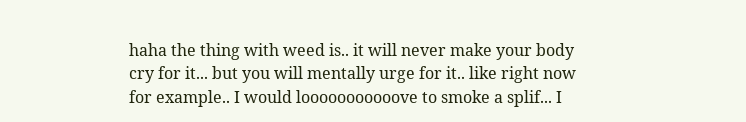haha the thing with weed is.. it will never make your body cry for it... but you will mentally urge for it.. like right now for example.. I would looooooooooove to smoke a splif... I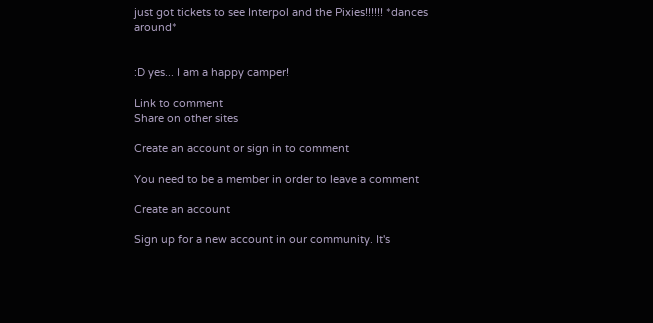just got tickets to see Interpol and the Pixies!!!!!! *dances around*


:D yes... I am a happy camper!

Link to comment
Share on other sites

Create an account or sign in to comment

You need to be a member in order to leave a comment

Create an account

Sign up for a new account in our community. It's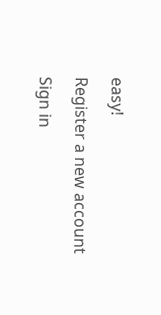easy!

Register a new account

Sign in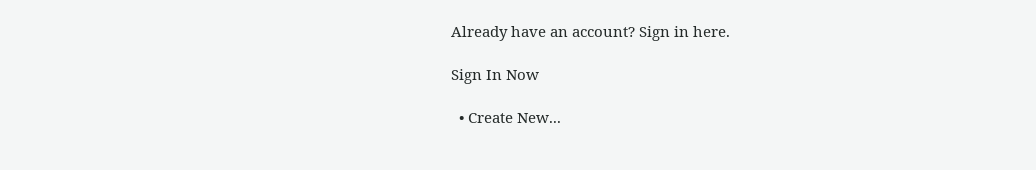Already have an account? Sign in here.

Sign In Now

  • Create New...